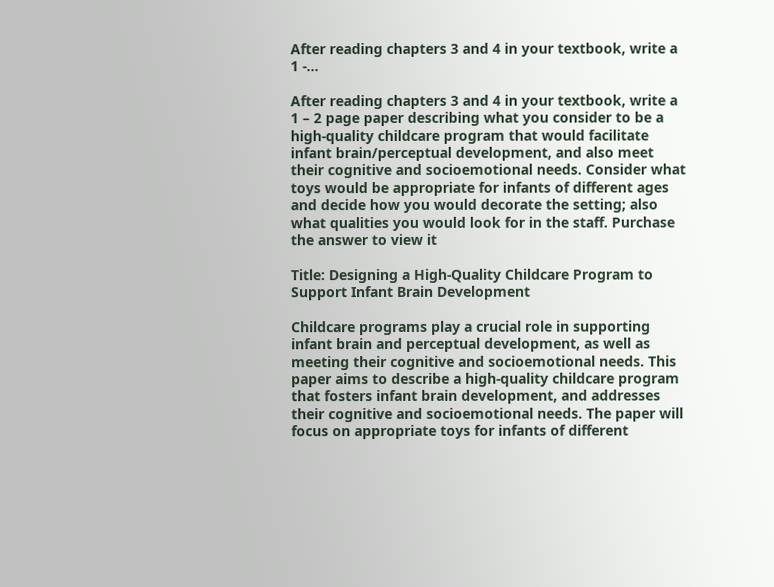After reading chapters 3 and 4 in your textbook, write a 1 -…

After reading chapters 3 and 4 in your textbook, write a 1 – 2 page paper describing what you consider to be a high-quality childcare program that would facilitate infant brain/perceptual development, and also meet their cognitive and socioemotional needs. Consider what toys would be appropriate for infants of different ages and decide how you would decorate the setting; also what qualities you would look for in the staff. Purchase the answer to view it

Title: Designing a High-Quality Childcare Program to Support Infant Brain Development

Childcare programs play a crucial role in supporting infant brain and perceptual development, as well as meeting their cognitive and socioemotional needs. This paper aims to describe a high-quality childcare program that fosters infant brain development, and addresses their cognitive and socioemotional needs. The paper will focus on appropriate toys for infants of different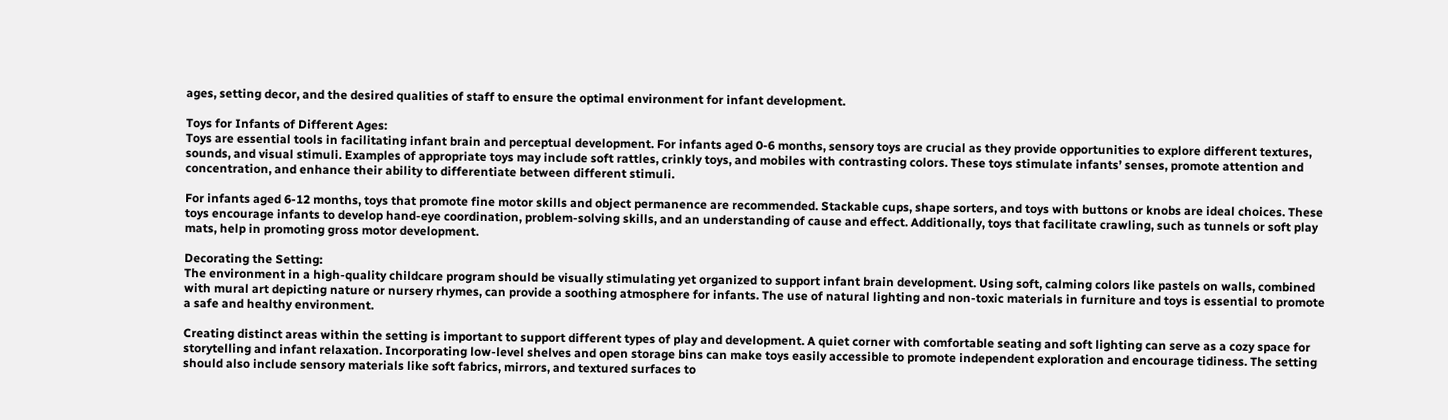ages, setting decor, and the desired qualities of staff to ensure the optimal environment for infant development.

Toys for Infants of Different Ages:
Toys are essential tools in facilitating infant brain and perceptual development. For infants aged 0-6 months, sensory toys are crucial as they provide opportunities to explore different textures, sounds, and visual stimuli. Examples of appropriate toys may include soft rattles, crinkly toys, and mobiles with contrasting colors. These toys stimulate infants’ senses, promote attention and concentration, and enhance their ability to differentiate between different stimuli.

For infants aged 6-12 months, toys that promote fine motor skills and object permanence are recommended. Stackable cups, shape sorters, and toys with buttons or knobs are ideal choices. These toys encourage infants to develop hand-eye coordination, problem-solving skills, and an understanding of cause and effect. Additionally, toys that facilitate crawling, such as tunnels or soft play mats, help in promoting gross motor development.

Decorating the Setting:
The environment in a high-quality childcare program should be visually stimulating yet organized to support infant brain development. Using soft, calming colors like pastels on walls, combined with mural art depicting nature or nursery rhymes, can provide a soothing atmosphere for infants. The use of natural lighting and non-toxic materials in furniture and toys is essential to promote a safe and healthy environment.

Creating distinct areas within the setting is important to support different types of play and development. A quiet corner with comfortable seating and soft lighting can serve as a cozy space for storytelling and infant relaxation. Incorporating low-level shelves and open storage bins can make toys easily accessible to promote independent exploration and encourage tidiness. The setting should also include sensory materials like soft fabrics, mirrors, and textured surfaces to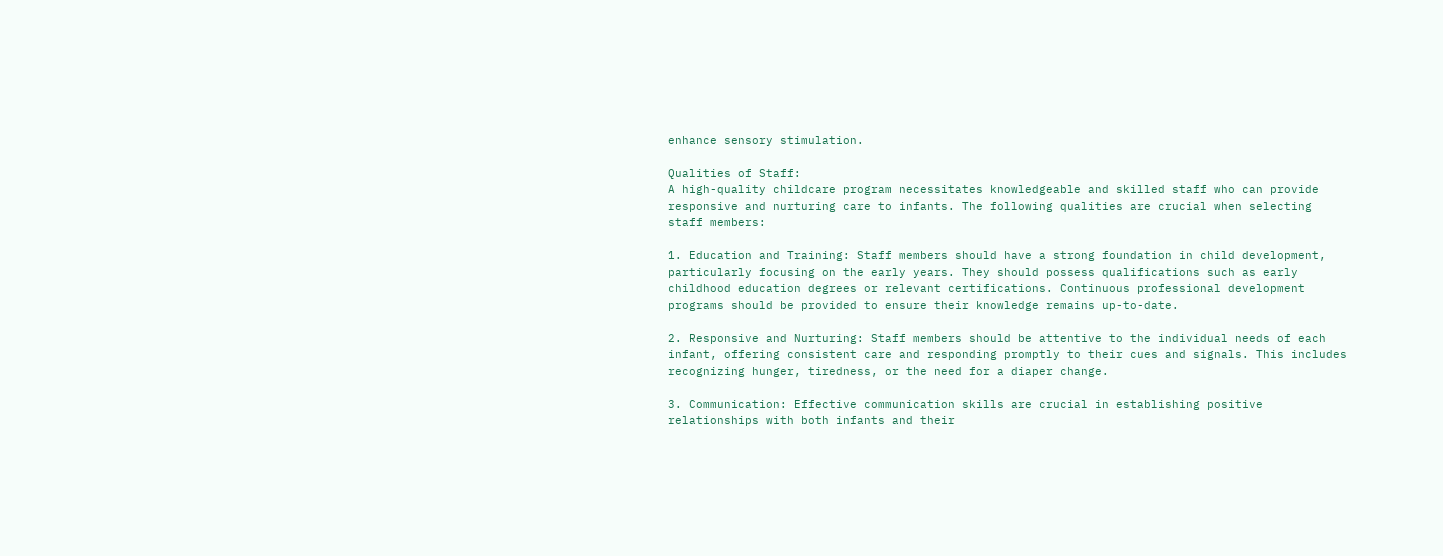enhance sensory stimulation.

Qualities of Staff:
A high-quality childcare program necessitates knowledgeable and skilled staff who can provide responsive and nurturing care to infants. The following qualities are crucial when selecting staff members:

1. Education and Training: Staff members should have a strong foundation in child development, particularly focusing on the early years. They should possess qualifications such as early childhood education degrees or relevant certifications. Continuous professional development programs should be provided to ensure their knowledge remains up-to-date.

2. Responsive and Nurturing: Staff members should be attentive to the individual needs of each infant, offering consistent care and responding promptly to their cues and signals. This includes recognizing hunger, tiredness, or the need for a diaper change.

3. Communication: Effective communication skills are crucial in establishing positive relationships with both infants and their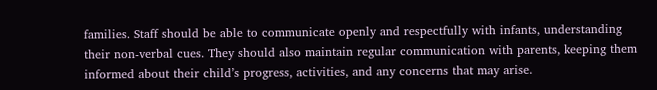families. Staff should be able to communicate openly and respectfully with infants, understanding their non-verbal cues. They should also maintain regular communication with parents, keeping them informed about their child’s progress, activities, and any concerns that may arise.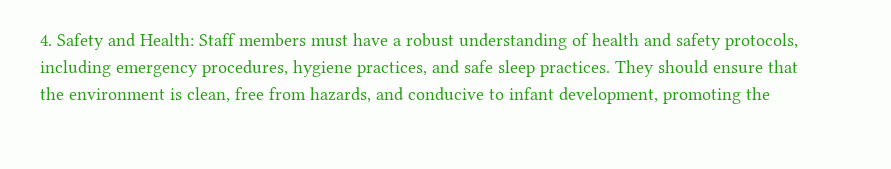4. Safety and Health: Staff members must have a robust understanding of health and safety protocols, including emergency procedures, hygiene practices, and safe sleep practices. They should ensure that the environment is clean, free from hazards, and conducive to infant development, promoting the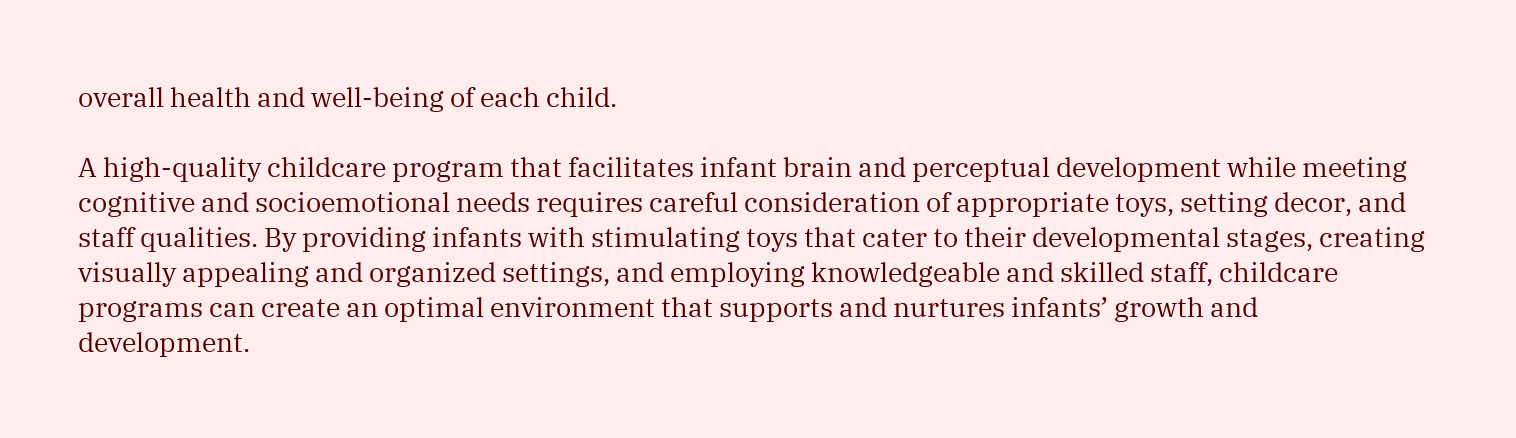overall health and well-being of each child.

A high-quality childcare program that facilitates infant brain and perceptual development while meeting cognitive and socioemotional needs requires careful consideration of appropriate toys, setting decor, and staff qualities. By providing infants with stimulating toys that cater to their developmental stages, creating visually appealing and organized settings, and employing knowledgeable and skilled staff, childcare programs can create an optimal environment that supports and nurtures infants’ growth and development.